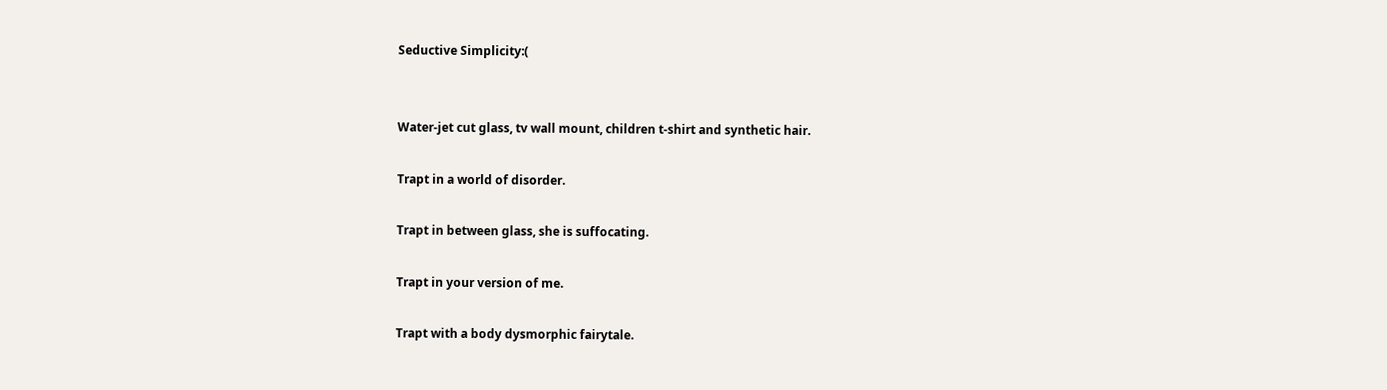Seductive Simplicity:(


Water-jet cut glass, tv wall mount, children t-shirt and synthetic hair.

Trapt in a world of disorder.

Trapt in between glass, she is suffocating.

Trapt in your version of me.

Trapt with a body dysmorphic fairytale.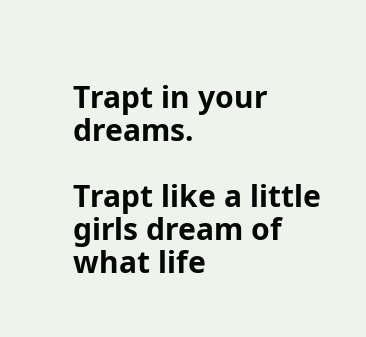Trapt in your dreams.

Trapt like a little girls dream of what life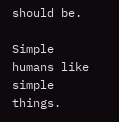should be.

Simple humans like simple things.